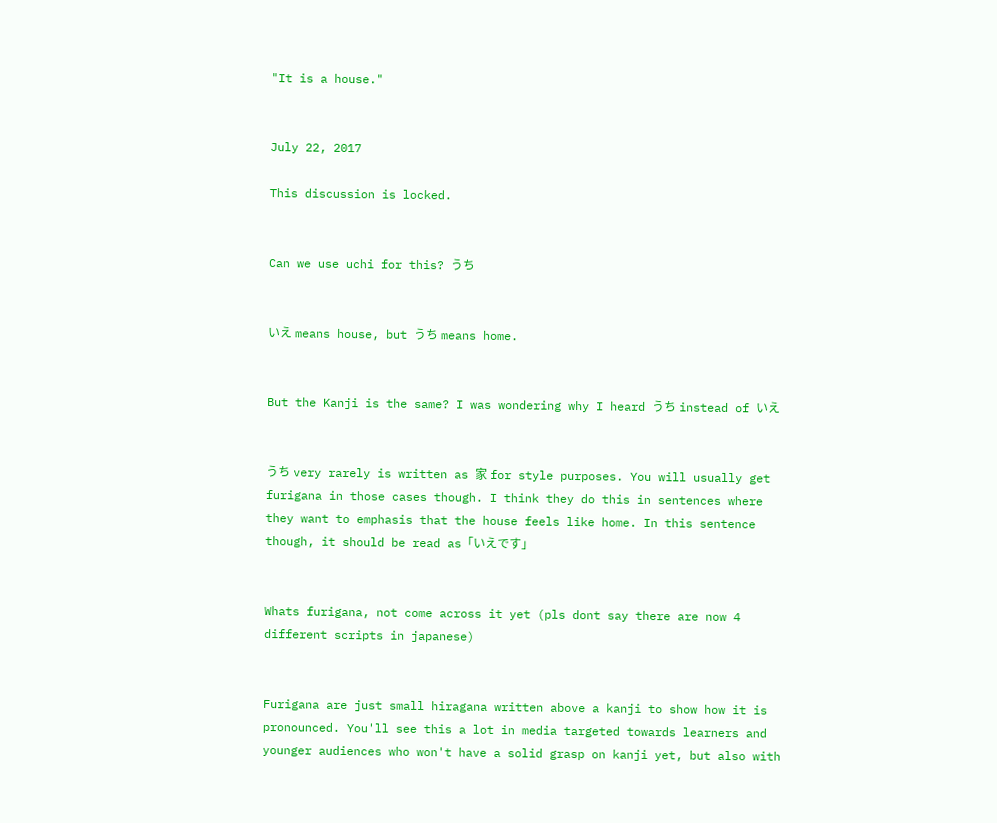"It is a house."


July 22, 2017

This discussion is locked.


Can we use uchi for this? うち


いえ means house, but うち means home.


But the Kanji is the same? I was wondering why I heard うち instead of いえ


うち very rarely is written as 家 for style purposes. You will usually get furigana in those cases though. I think they do this in sentences where they want to emphasis that the house feels like home. In this sentence though, it should be read as「いえです」


Whats furigana, not come across it yet (pls dont say there are now 4 different scripts in japanese)


Furigana are just small hiragana written above a kanji to show how it is pronounced. You'll see this a lot in media targeted towards learners and younger audiences who won't have a solid grasp on kanji yet, but also with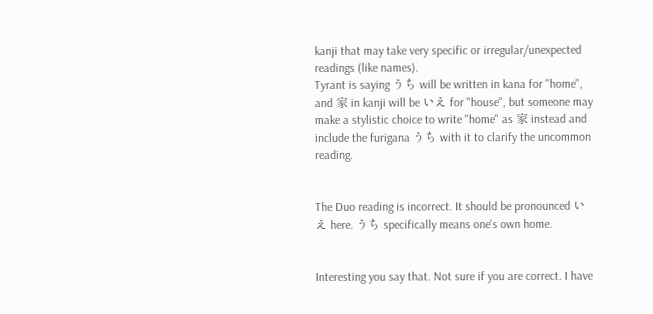kanji that may take very specific or irregular/unexpected readings (like names).
Tyrant is saying うち will be written in kana for "home", and 家 in kanji will be いえ for "house", but someone may make a stylistic choice to write "home" as 家 instead and include the furigana うち with it to clarify the uncommon reading.


The Duo reading is incorrect. It should be pronounced いえ here. うち specifically means one's own home.


Interesting you say that. Not sure if you are correct. I have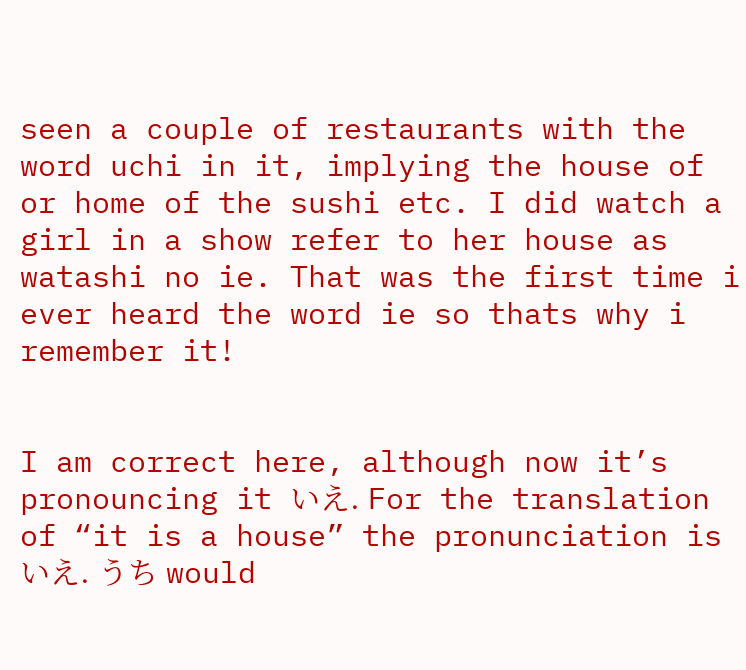seen a couple of restaurants with the word uchi in it, implying the house of or home of the sushi etc. I did watch a girl in a show refer to her house as watashi no ie. That was the first time i ever heard the word ie so thats why i remember it!


I am correct here, although now it’s pronouncing it いえ. For the translation of “it is a house” the pronunciation is いえ. うち would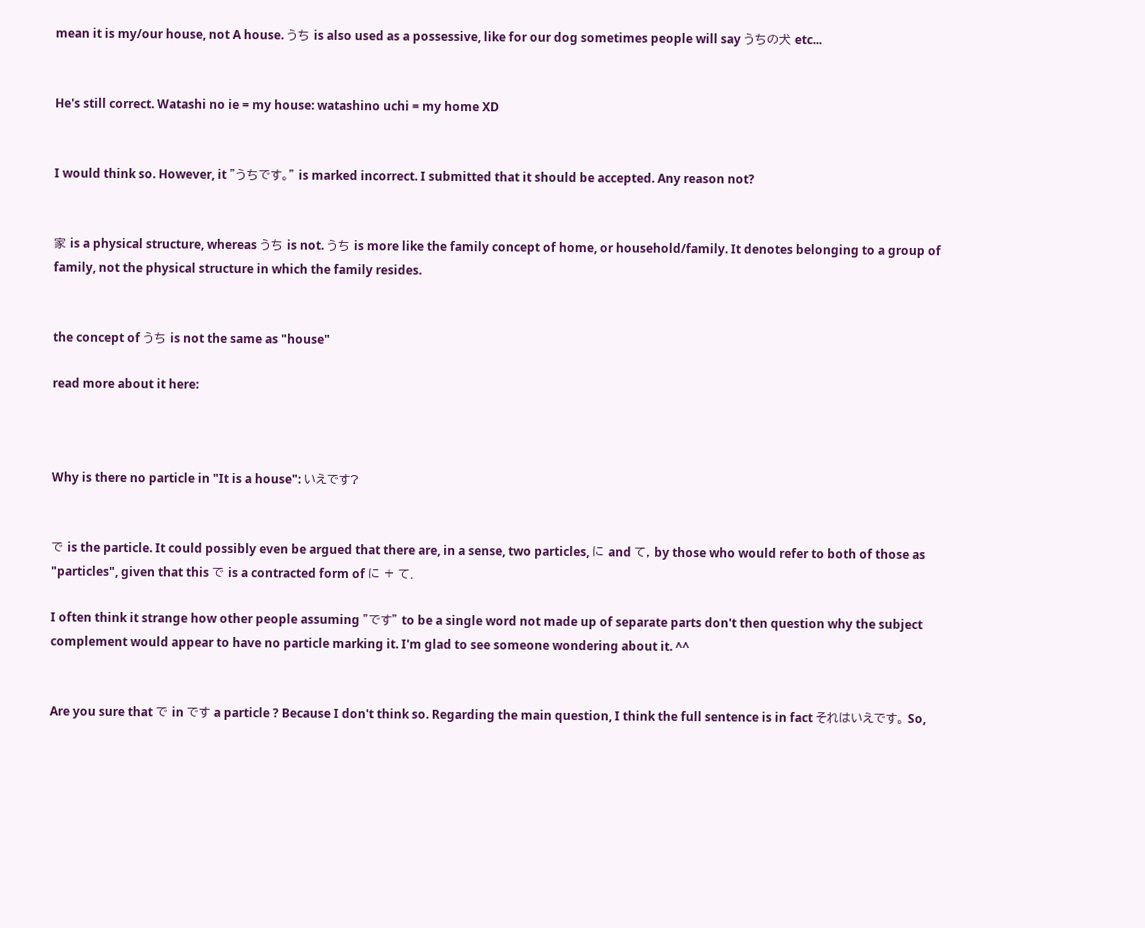mean it is my/our house, not A house. うち is also used as a possessive, like for our dog sometimes people will say うちの犬 etc...


He's still correct. Watashi no ie = my house: watashino uchi = my home XD


I would think so. However, it "うちです。" is marked incorrect. I submitted that it should be accepted. Any reason not?


家 is a physical structure, whereas うち is not. うち is more like the family concept of home, or household/family. It denotes belonging to a group of family, not the physical structure in which the family resides.


the concept of うち is not the same as "house"

read more about it here:



Why is there no particle in "It is a house": いえです?


で is the particle. It could possibly even be argued that there are, in a sense, two particles, に and て, by those who would refer to both of those as "particles", given that this で is a contracted form of に + て.

I often think it strange how other people assuming "です" to be a single word not made up of separate parts don't then question why the subject complement would appear to have no particle marking it. I'm glad to see someone wondering about it. ^^


Are you sure that で in です a particle ? Because I don't think so. Regarding the main question, I think the full sentence is in fact それはいえです。 So,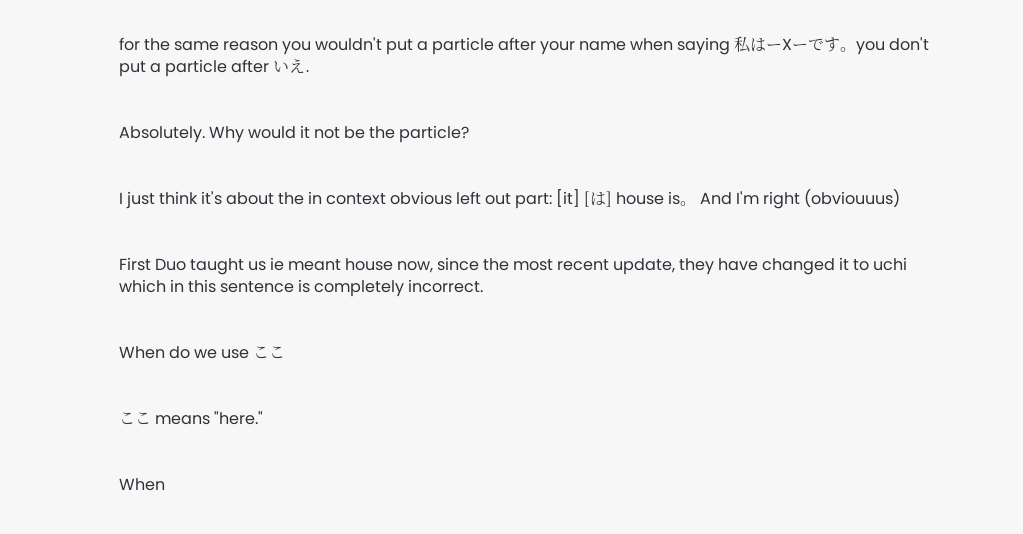for the same reason you wouldn't put a particle after your name when saying 私はーXーです。you don't put a particle after いえ.


Absolutely. Why would it not be the particle?


I just think it's about the in context obvious left out part: [it] [は] house is。 And I'm right (obviouuus)


First Duo taught us ie meant house now, since the most recent update, they have changed it to uchi which in this sentence is completely incorrect.


When do we use ここ


ここ means "here."


When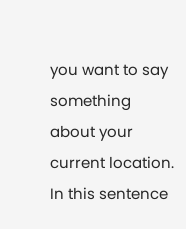you want to say something about your current location. In this sentence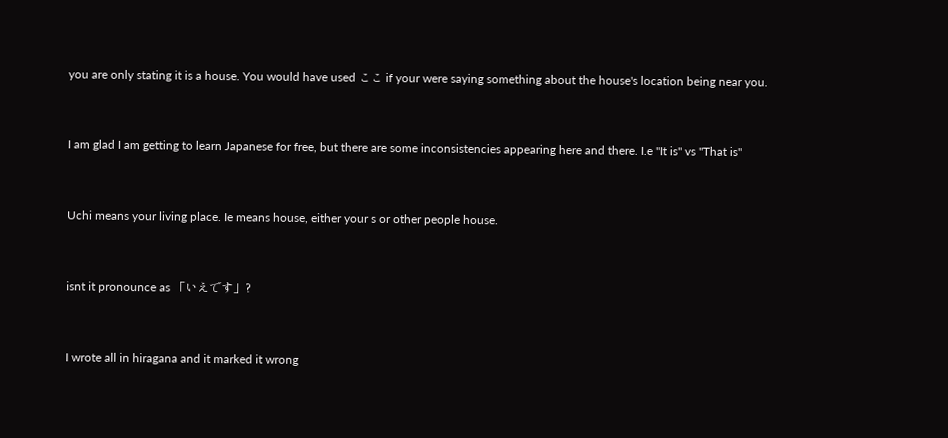you are only stating it is a house. You would have used ここ if your were saying something about the house's location being near you.


I am glad I am getting to learn Japanese for free, but there are some inconsistencies appearing here and there. I.e "It is" vs "That is"


Uchi means your living place. Ie means house, either your s or other people house.


isnt it pronounce as 「いえです」?


I wrote all in hiragana and it marked it wrong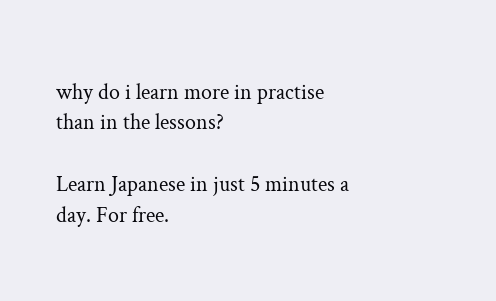why do i learn more in practise than in the lessons?

Learn Japanese in just 5 minutes a day. For free.